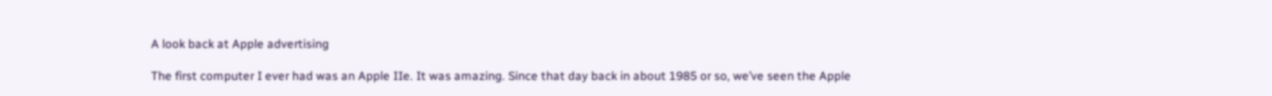A look back at Apple advertising

The first computer I ever had was an Apple IIe. It was amazing. Since that day back in about 1985 or so, we’ve seen the Apple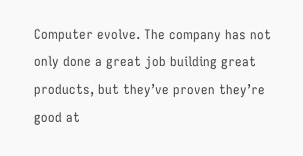Computer evolve. The company has not only done a great job building great products, but they’ve proven they’re good at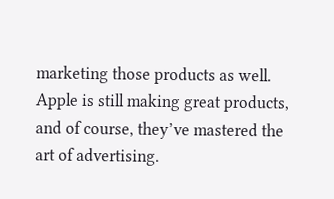marketing those products as well. Apple is still making great products, and of course, they’ve mastered the art of advertising.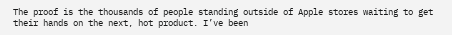The proof is the thousands of people standing outside of Apple stores waiting to get their hands on the next, hot product. I’ve been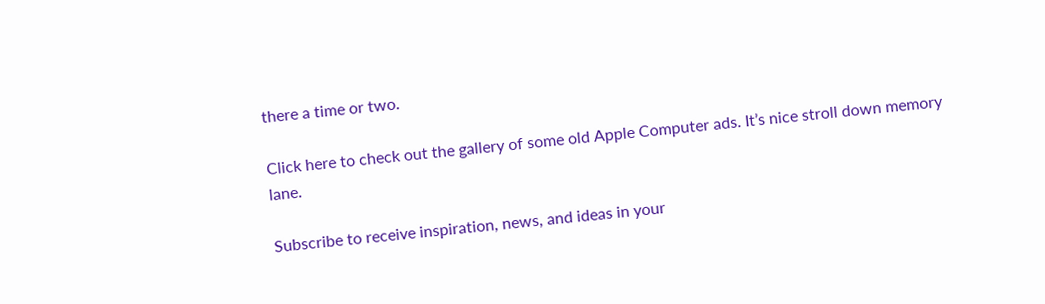there a time or two.

Click here to check out the gallery of some old Apple Computer ads. It’s nice stroll down memory lane.

Subscribe to receive inspiration, news, and ideas in your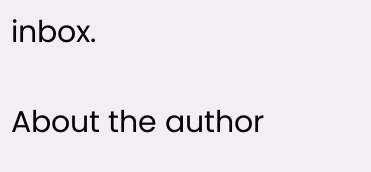inbox.

About the author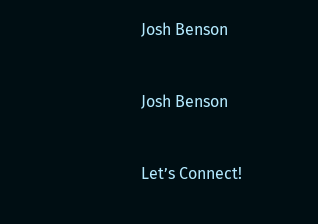Josh Benson


Josh Benson


Let’s Connect!